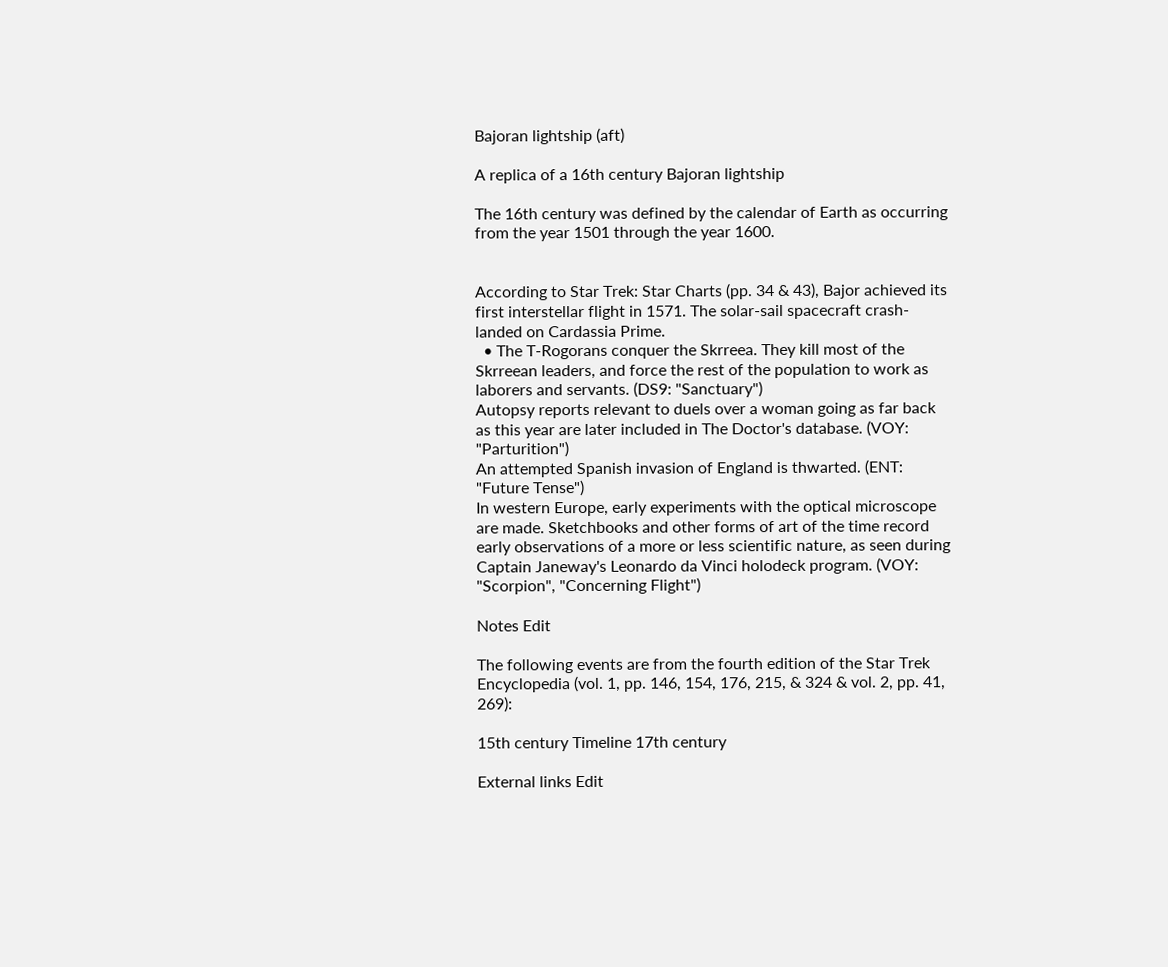Bajoran lightship (aft)

A replica of a 16th century Bajoran lightship

The 16th century was defined by the calendar of Earth as occurring from the year 1501 through the year 1600.


According to Star Trek: Star Charts (pp. 34 & 43), Bajor achieved its first interstellar flight in 1571. The solar-sail spacecraft crash-landed on Cardassia Prime.
  • The T-Rogorans conquer the Skrreea. They kill most of the Skrreean leaders, and force the rest of the population to work as laborers and servants. (DS9: "Sanctuary")
Autopsy reports relevant to duels over a woman going as far back as this year are later included in The Doctor's database. (VOY: "Parturition")
An attempted Spanish invasion of England is thwarted. (ENT: "Future Tense")
In western Europe, early experiments with the optical microscope are made. Sketchbooks and other forms of art of the time record early observations of a more or less scientific nature, as seen during Captain Janeway's Leonardo da Vinci holodeck program. (VOY: "Scorpion", "Concerning Flight")

Notes Edit

The following events are from the fourth edition of the Star Trek Encyclopedia (vol. 1, pp. 146, 154, 176, 215, & 324 & vol. 2, pp. 41, 269):

15th century Timeline 17th century

External links Edit